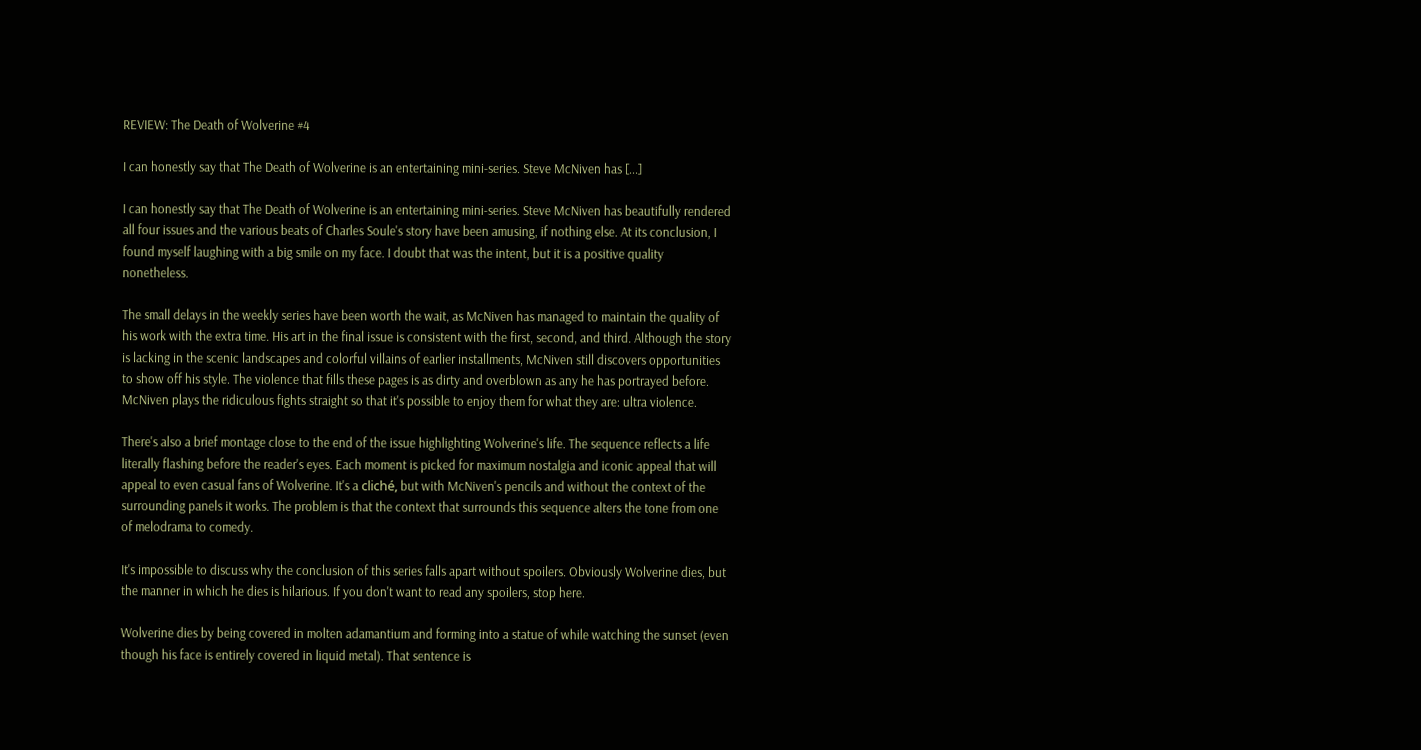REVIEW: The Death of Wolverine #4

I can honestly say that The Death of Wolverine is an entertaining mini-series. Steve McNiven has [...]

I can honestly say that The Death of Wolverine is an entertaining mini-series. Steve McNiven has beautifully rendered all four issues and the various beats of Charles Soule's story have been amusing, if nothing else. At its conclusion, I found myself laughing with a big smile on my face. I doubt that was the intent, but it is a positive quality nonetheless.

The small delays in the weekly series have been worth the wait, as McNiven has managed to maintain the quality of his work with the extra time. His art in the final issue is consistent with the first, second, and third. Although the story is lacking in the scenic landscapes and colorful villains of earlier installments, McNiven still discovers opportunities to show off his style. The violence that fills these pages is as dirty and overblown as any he has portrayed before. McNiven plays the ridiculous fights straight so that it's possible to enjoy them for what they are: ultra violence.

There's also a brief montage close to the end of the issue highlighting Wolverine's life. The sequence reflects a life literally flashing before the reader's eyes. Each moment is picked for maximum nostalgia and iconic appeal that will appeal to even casual fans of Wolverine. It's a cliché, but with McNiven's pencils and without the context of the surrounding panels it works. The problem is that the context that surrounds this sequence alters the tone from one of melodrama to comedy.

It's impossible to discuss why the conclusion of this series falls apart without spoilers. Obviously Wolverine dies, but the manner in which he dies is hilarious. If you don't want to read any spoilers, stop here.

Wolverine dies by being covered in molten adamantium and forming into a statue of while watching the sunset (even though his face is entirely covered in liquid metal). That sentence is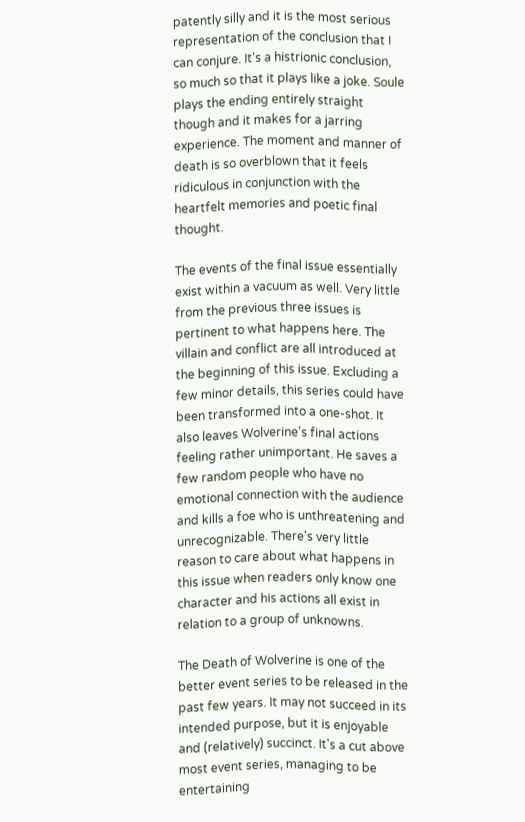patently silly and it is the most serious representation of the conclusion that I can conjure. It's a histrionic conclusion, so much so that it plays like a joke. Soule plays the ending entirely straight though and it makes for a jarring experience. The moment and manner of death is so overblown that it feels ridiculous in conjunction with the heartfelt memories and poetic final thought.

The events of the final issue essentially exist within a vacuum as well. Very little from the previous three issues is pertinent to what happens here. The villain and conflict are all introduced at the beginning of this issue. Excluding a few minor details, this series could have been transformed into a one-shot. It also leaves Wolverine's final actions feeling rather unimportant. He saves a few random people who have no emotional connection with the audience and kills a foe who is unthreatening and unrecognizable. There's very little reason to care about what happens in this issue when readers only know one character and his actions all exist in relation to a group of unknowns.

The Death of Wolverine is one of the better event series to be released in the past few years. It may not succeed in its intended purpose, but it is enjoyable and (relatively) succinct. It's a cut above most event series, managing to be entertaining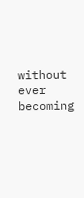without ever becoming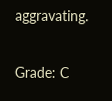aggravating.

Grade: C